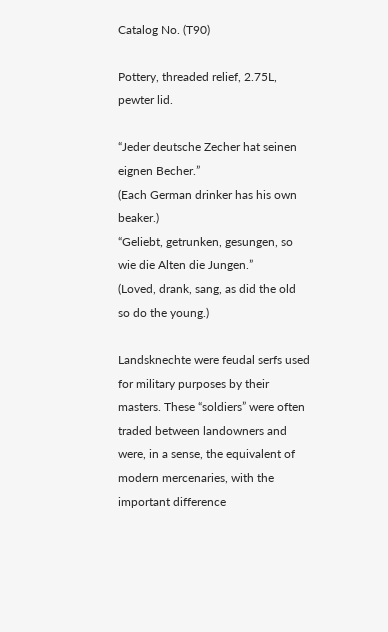Catalog No. (T90)

Pottery, threaded relief, 2.75L, pewter lid.

“Jeder deutsche Zecher hat seinen eignen Becher.”
(Each German drinker has his own beaker.)
“Geliebt, getrunken, gesungen, so wie die Alten die Jungen.”
(Loved, drank, sang, as did the old so do the young.)

Landsknechte were feudal serfs used for military purposes by their masters. These “soldiers” were often traded between landowners and were, in a sense, the equivalent of modern mercenaries, with the important difference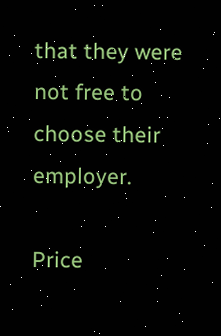that they were not free to choose their employer.

Price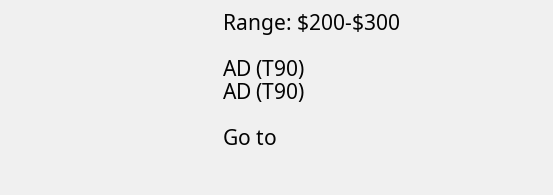Range: $200-$300

AD (T90)
AD (T90)

Go to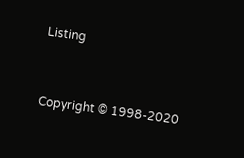Listing


Copyright © 1998-2020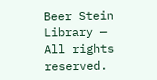Beer Stein Library — All rights reserved.